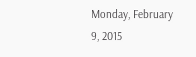Monday, February 9, 2015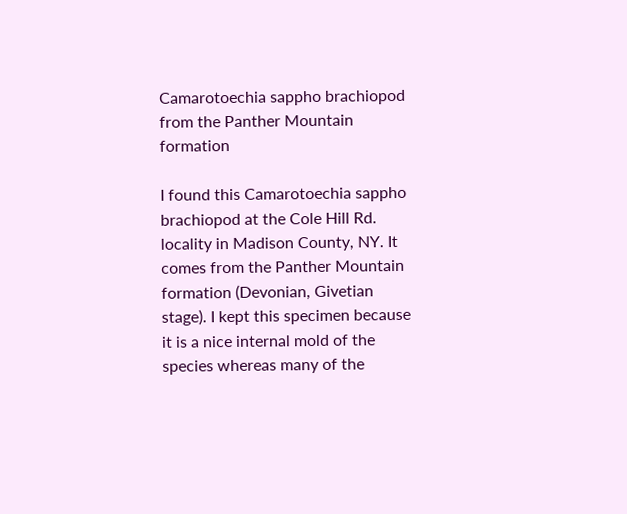Camarotoechia sappho brachiopod from the Panther Mountain formation

I found this Camarotoechia sappho brachiopod at the Cole Hill Rd. locality in Madison County, NY. It comes from the Panther Mountain formation (Devonian, Givetian stage). I kept this specimen because it is a nice internal mold of the species whereas many of the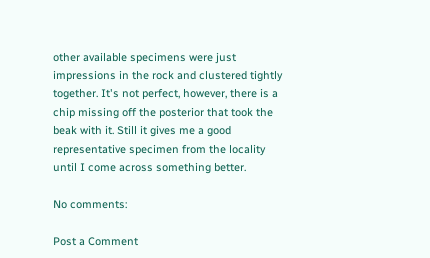other available specimens were just impressions in the rock and clustered tightly together. It's not perfect, however, there is a chip missing off the posterior that took the beak with it. Still it gives me a good representative specimen from the locality until I come across something better.

No comments:

Post a Comment